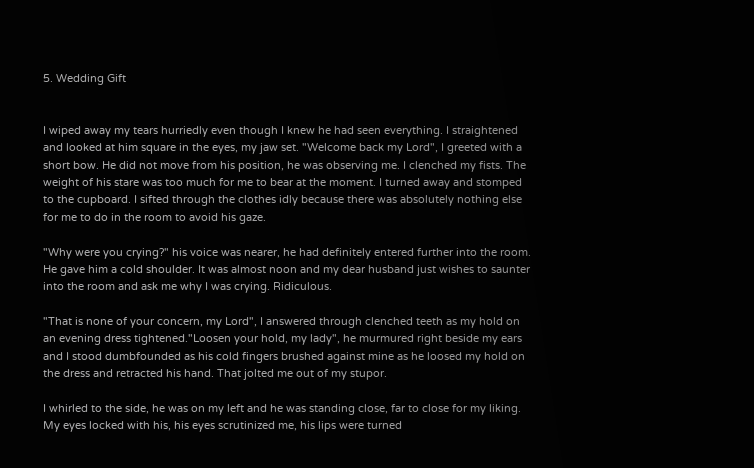5. Wedding Gift


I wiped away my tears hurriedly even though I knew he had seen everything. I straightened and looked at him square in the eyes, my jaw set. "Welcome back my Lord", I greeted with a short bow. He did not move from his position, he was observing me. I clenched my fists. The weight of his stare was too much for me to bear at the moment. I turned away and stomped to the cupboard. I sifted through the clothes idly because there was absolutely nothing else for me to do in the room to avoid his gaze.

"Why were you crying?" his voice was nearer, he had definitely entered further into the room. He gave him a cold shoulder. It was almost noon and my dear husband just wishes to saunter into the room and ask me why I was crying. Ridiculous.

"That is none of your concern, my Lord", I answered through clenched teeth as my hold on an evening dress tightened."Loosen your hold, my lady", he murmured right beside my ears and I stood dumbfounded as his cold fingers brushed against mine as he loosed my hold on the dress and retracted his hand. That jolted me out of my stupor.

I whirled to the side, he was on my left and he was standing close, far to close for my liking. My eyes locked with his, his eyes scrutinized me, his lips were turned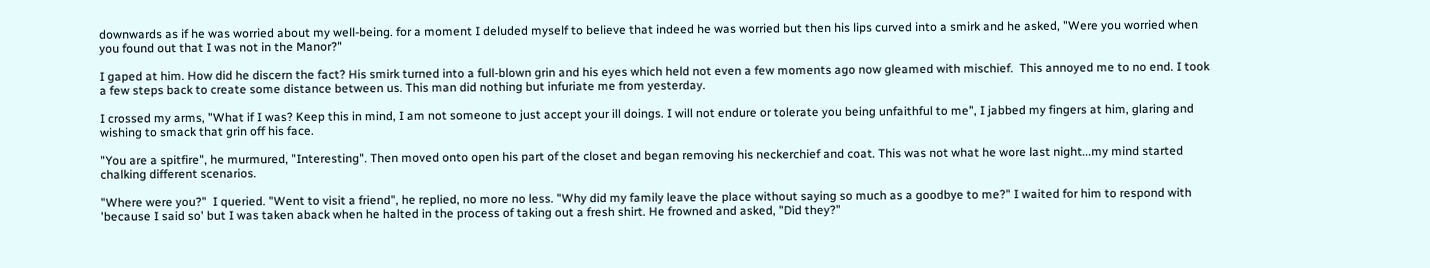downwards as if he was worried about my well-being. for a moment I deluded myself to believe that indeed he was worried but then his lips curved into a smirk and he asked, "Were you worried when you found out that I was not in the Manor?"

I gaped at him. How did he discern the fact? His smirk turned into a full-blown grin and his eyes which held not even a few moments ago now gleamed with mischief.  This annoyed me to no end. I took a few steps back to create some distance between us. This man did nothing but infuriate me from yesterday.

I crossed my arms, "What if I was? Keep this in mind, I am not someone to just accept your ill doings. I will not endure or tolerate you being unfaithful to me", I jabbed my fingers at him, glaring and wishing to smack that grin off his face.

"You are a spitfire", he murmured, "Interesting". Then moved onto open his part of the closet and began removing his neckerchief and coat. This was not what he wore last night...my mind started chalking different scenarios.

"Where were you?"  I queried. "Went to visit a friend", he replied, no more no less. "Why did my family leave the place without saying so much as a goodbye to me?" I waited for him to respond with 'because I said so' but I was taken aback when he halted in the process of taking out a fresh shirt. He frowned and asked, "Did they?"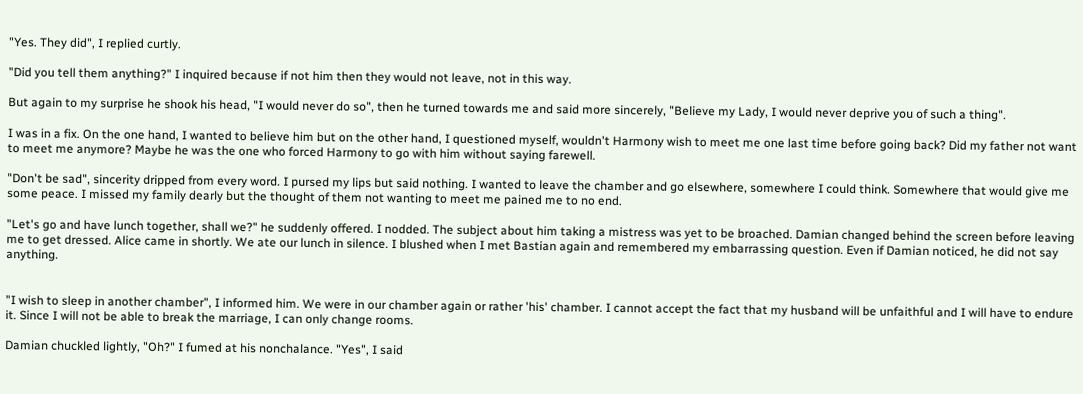"Yes. They did", I replied curtly.

"Did you tell them anything?" I inquired because if not him then they would not leave, not in this way.

But again to my surprise he shook his head, "I would never do so", then he turned towards me and said more sincerely, "Believe my Lady, I would never deprive you of such a thing".

I was in a fix. On the one hand, I wanted to believe him but on the other hand, I questioned myself, wouldn't Harmony wish to meet me one last time before going back? Did my father not want to meet me anymore? Maybe he was the one who forced Harmony to go with him without saying farewell.

"Don't be sad", sincerity dripped from every word. I pursed my lips but said nothing. I wanted to leave the chamber and go elsewhere, somewhere I could think. Somewhere that would give me some peace. I missed my family dearly but the thought of them not wanting to meet me pained me to no end.

"Let's go and have lunch together, shall we?" he suddenly offered. I nodded. The subject about him taking a mistress was yet to be broached. Damian changed behind the screen before leaving me to get dressed. Alice came in shortly. We ate our lunch in silence. I blushed when I met Bastian again and remembered my embarrassing question. Even if Damian noticed, he did not say anything.


"I wish to sleep in another chamber", I informed him. We were in our chamber again or rather 'his' chamber. I cannot accept the fact that my husband will be unfaithful and I will have to endure it. Since I will not be able to break the marriage, I can only change rooms.

Damian chuckled lightly, "Oh?" I fumed at his nonchalance. "Yes", I said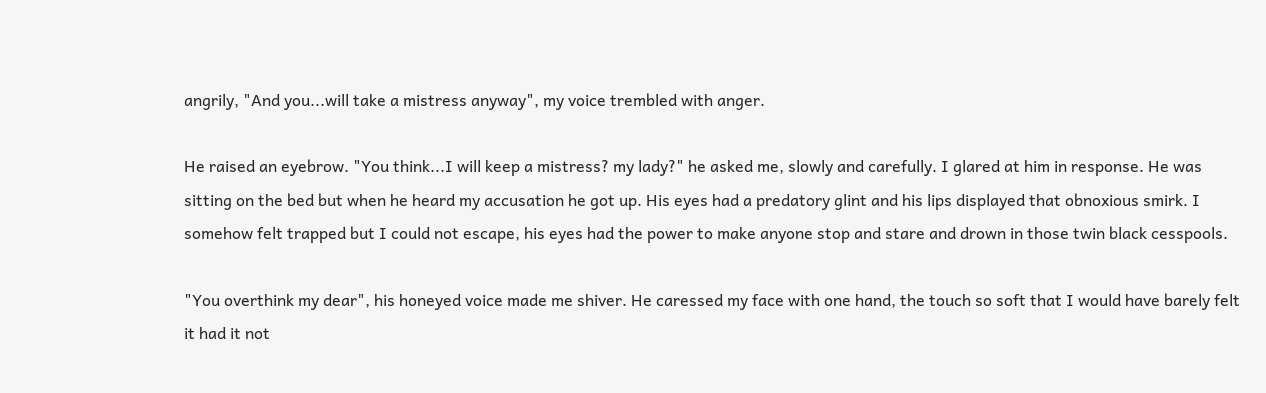angrily, "And you...will take a mistress anyway", my voice trembled with anger.

He raised an eyebrow. "You think...I will keep a mistress? my lady?" he asked me, slowly and carefully. I glared at him in response. He was sitting on the bed but when he heard my accusation he got up. His eyes had a predatory glint and his lips displayed that obnoxious smirk. I somehow felt trapped but I could not escape, his eyes had the power to make anyone stop and stare and drown in those twin black cesspools.

"You overthink my dear", his honeyed voice made me shiver. He caressed my face with one hand, the touch so soft that I would have barely felt it had it not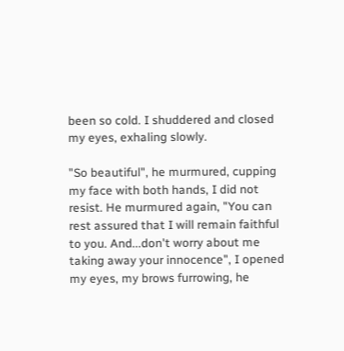been so cold. I shuddered and closed my eyes, exhaling slowly.

"So beautiful", he murmured, cupping my face with both hands, I did not resist. He murmured again, "You can rest assured that I will remain faithful to you. And...don't worry about me taking away your innocence", I opened my eyes, my brows furrowing, he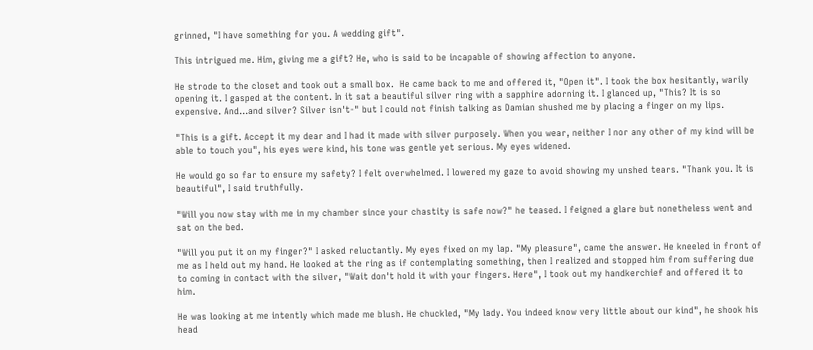grinned, "I have something for you. A wedding gift".

This intrigued me. Him, giving me a gift? He, who is said to be incapable of showing affection to anyone.

He strode to the closet and took out a small box.  He came back to me and offered it, "Open it". I took the box hesitantly, warily opening it. I gasped at the content. In it sat a beautiful silver ring with a sapphire adorning it. I glanced up, "This? It is so expensive. And...and silver? Silver isn't-" but I could not finish talking as Damian shushed me by placing a finger on my lips.

"This is a gift. Accept it my dear and I had it made with silver purposely. When you wear, neither I nor any other of my kind will be able to touch you", his eyes were kind, his tone was gentle yet serious. My eyes widened.

He would go so far to ensure my safety? I felt overwhelmed. I lowered my gaze to avoid showing my unshed tears. "Thank you. It is beautiful", I said truthfully.

"Will you now stay with me in my chamber since your chastity is safe now?" he teased. I feigned a glare but nonetheless went and sat on the bed.

"Will you put it on my finger?" I asked reluctantly. My eyes fixed on my lap. "My pleasure", came the answer. He kneeled in front of me as I held out my hand. He looked at the ring as if contemplating something, then I realized and stopped him from suffering due to coming in contact with the silver, "Wait don't hold it with your fingers. Here", I took out my handkerchief and offered it to him.

He was looking at me intently which made me blush. He chuckled, "My lady. You indeed know very little about our kind", he shook his head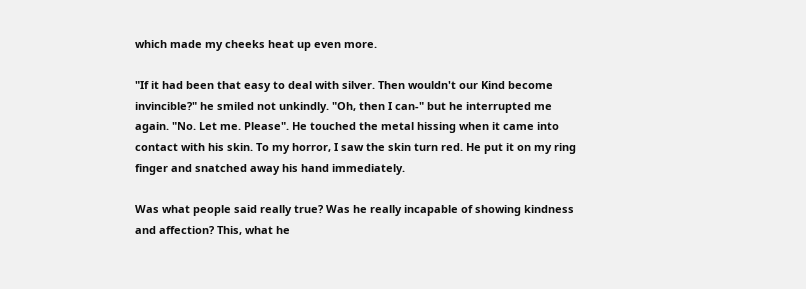which made my cheeks heat up even more.

"If it had been that easy to deal with silver. Then wouldn't our Kind become invincible?" he smiled not unkindly. "Oh, then I can-" but he interrupted me again. "No. Let me. Please". He touched the metal hissing when it came into contact with his skin. To my horror, I saw the skin turn red. He put it on my ring finger and snatched away his hand immediately.

Was what people said really true? Was he really incapable of showing kindness and affection? This, what he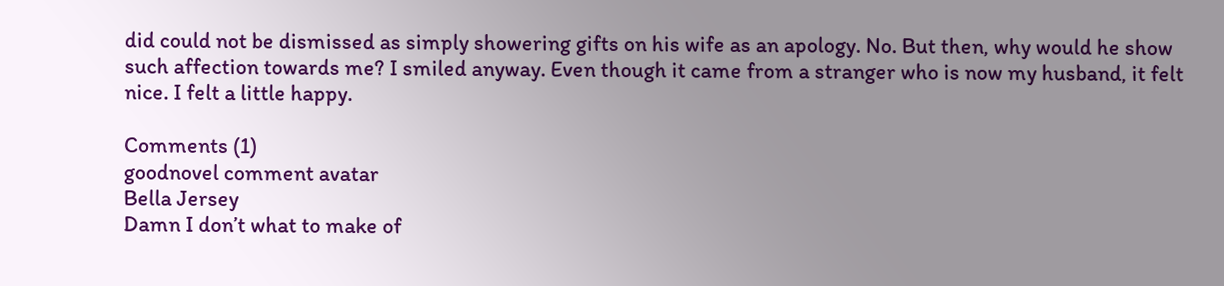did could not be dismissed as simply showering gifts on his wife as an apology. No. But then, why would he show such affection towards me? I smiled anyway. Even though it came from a stranger who is now my husband, it felt nice. I felt a little happy.

Comments (1)
goodnovel comment avatar
Bella Jersey
Damn I don’t what to make of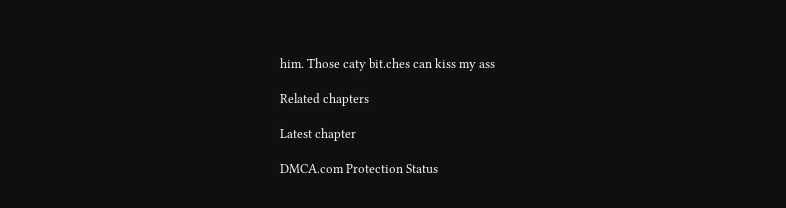him. Those caty bit.ches can kiss my ass

Related chapters

Latest chapter

DMCA.com Protection Status